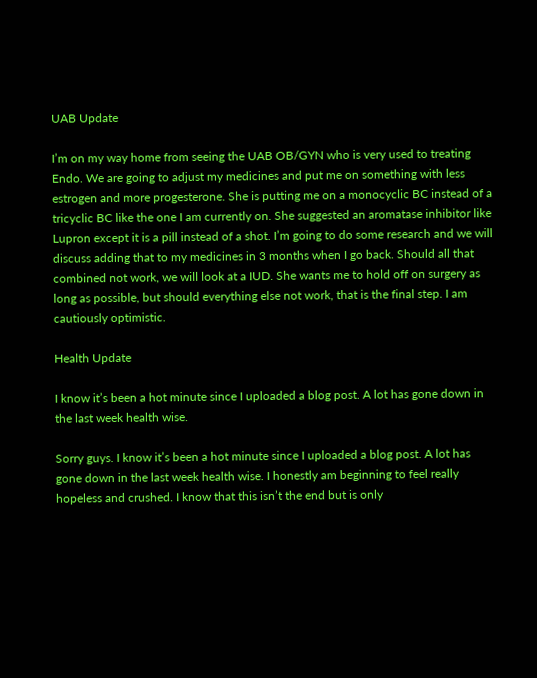UAB Update

I’m on my way home from seeing the UAB OB/GYN who is very used to treating Endo. We are going to adjust my medicines and put me on something with less estrogen and more progesterone. She is putting me on a monocyclic BC instead of a tricyclic BC like the one I am currently on. She suggested an aromatase inhibitor like Lupron except it is a pill instead of a shot. I’m going to do some research and we will discuss adding that to my medicines in 3 months when I go back. Should all that combined not work, we will look at a IUD. She wants me to hold off on surgery as long as possible, but should everything else not work, that is the final step. I am cautiously optimistic.

Health Update

I know it’s been a hot minute since I uploaded a blog post. A lot has gone down in the last week health wise.

Sorry guys. I know it’s been a hot minute since I uploaded a blog post. A lot has gone down in the last week health wise. I honestly am beginning to feel really hopeless and crushed. I know that this isn’t the end but is only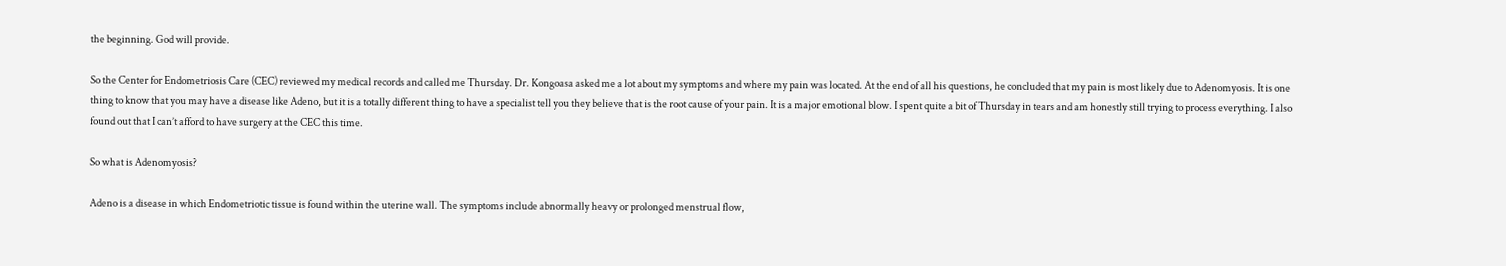the beginning. God will provide.

So the Center for Endometriosis Care (CEC) reviewed my medical records and called me Thursday. Dr. Kongoasa asked me a lot about my symptoms and where my pain was located. At the end of all his questions, he concluded that my pain is most likely due to Adenomyosis. It is one thing to know that you may have a disease like Adeno, but it is a totally different thing to have a specialist tell you they believe that is the root cause of your pain. It is a major emotional blow. I spent quite a bit of Thursday in tears and am honestly still trying to process everything. I also found out that I can’t afford to have surgery at the CEC this time.

So what is Adenomyosis?

Adeno is a disease in which Endometriotic tissue is found within the uterine wall. The symptoms include abnormally heavy or prolonged menstrual flow,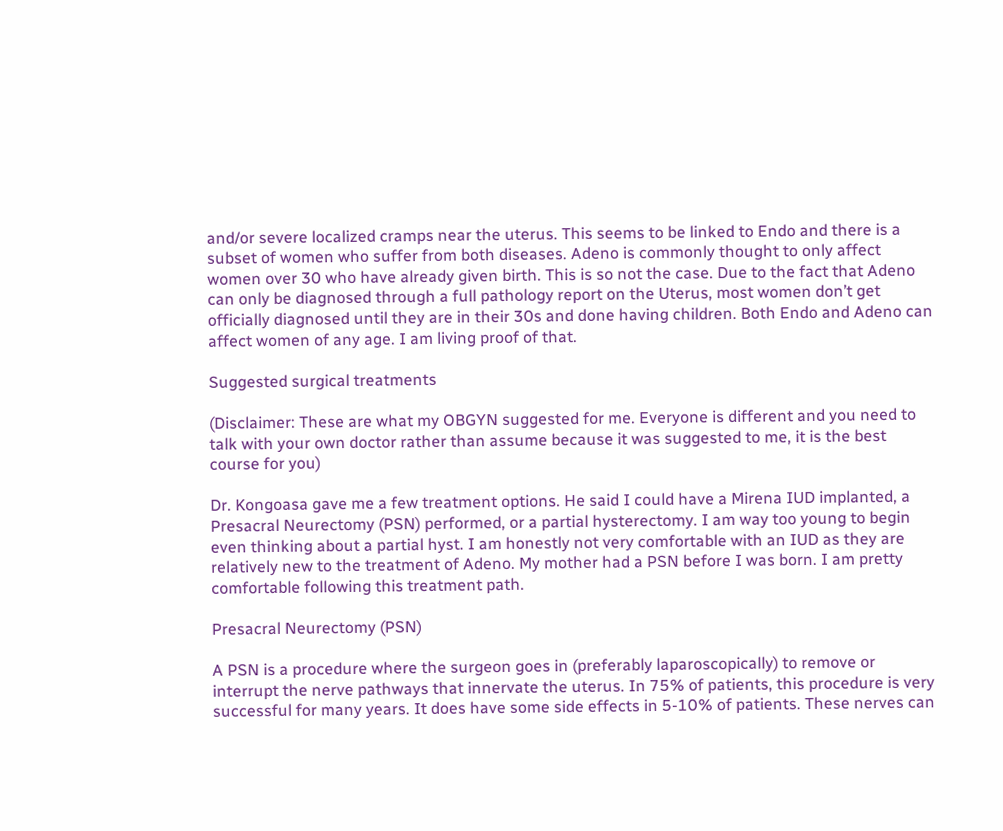and/or severe localized cramps near the uterus. This seems to be linked to Endo and there is a subset of women who suffer from both diseases. Adeno is commonly thought to only affect women over 30 who have already given birth. This is so not the case. Due to the fact that Adeno can only be diagnosed through a full pathology report on the Uterus, most women don’t get officially diagnosed until they are in their 30s and done having children. Both Endo and Adeno can affect women of any age. I am living proof of that.

Suggested surgical treatments

(Disclaimer: These are what my OBGYN suggested for me. Everyone is different and you need to talk with your own doctor rather than assume because it was suggested to me, it is the best course for you)

Dr. Kongoasa gave me a few treatment options. He said I could have a Mirena IUD implanted, a Presacral Neurectomy (PSN) performed, or a partial hysterectomy. I am way too young to begin even thinking about a partial hyst. I am honestly not very comfortable with an IUD as they are relatively new to the treatment of Adeno. My mother had a PSN before I was born. I am pretty comfortable following this treatment path.

Presacral Neurectomy (PSN)

A PSN is a procedure where the surgeon goes in (preferably laparoscopically) to remove or interrupt the nerve pathways that innervate the uterus. In 75% of patients, this procedure is very successful for many years. It does have some side effects in 5-10% of patients. These nerves can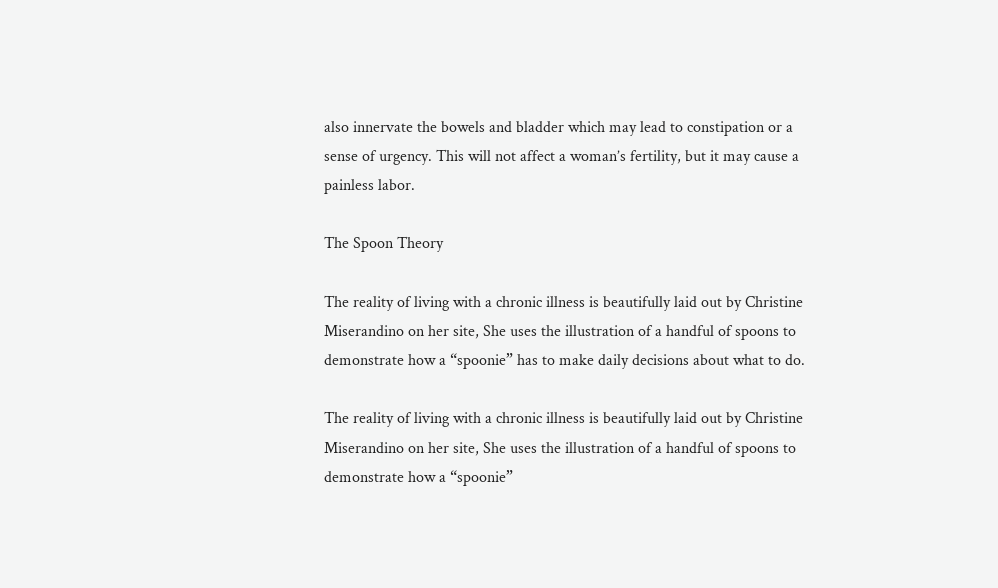also innervate the bowels and bladder which may lead to constipation or a sense of urgency. This will not affect a woman’s fertility, but it may cause a painless labor.

The Spoon Theory

The reality of living with a chronic illness is beautifully laid out by Christine Miserandino on her site, She uses the illustration of a handful of spoons to demonstrate how a “spoonie” has to make daily decisions about what to do.

The reality of living with a chronic illness is beautifully laid out by Christine Miserandino on her site, She uses the illustration of a handful of spoons to demonstrate how a “spoonie”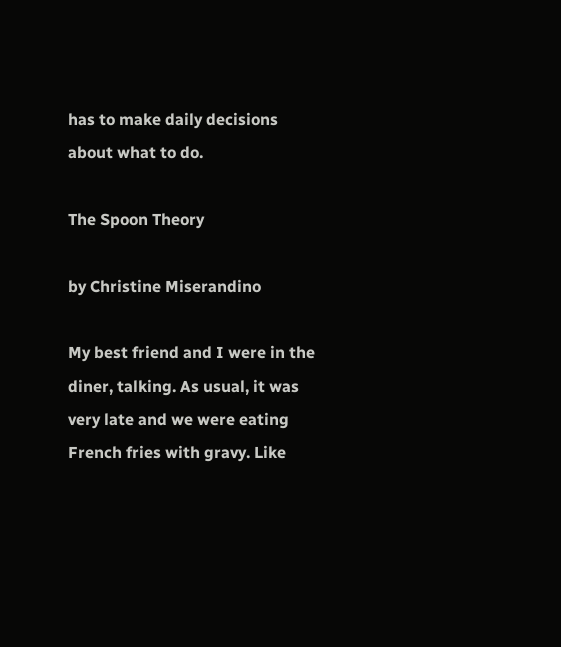has to make daily decisions about what to do.

The Spoon Theory

by Christine Miserandino

My best friend and I were in the diner, talking. As usual, it was very late and we were eating French fries with gravy. Like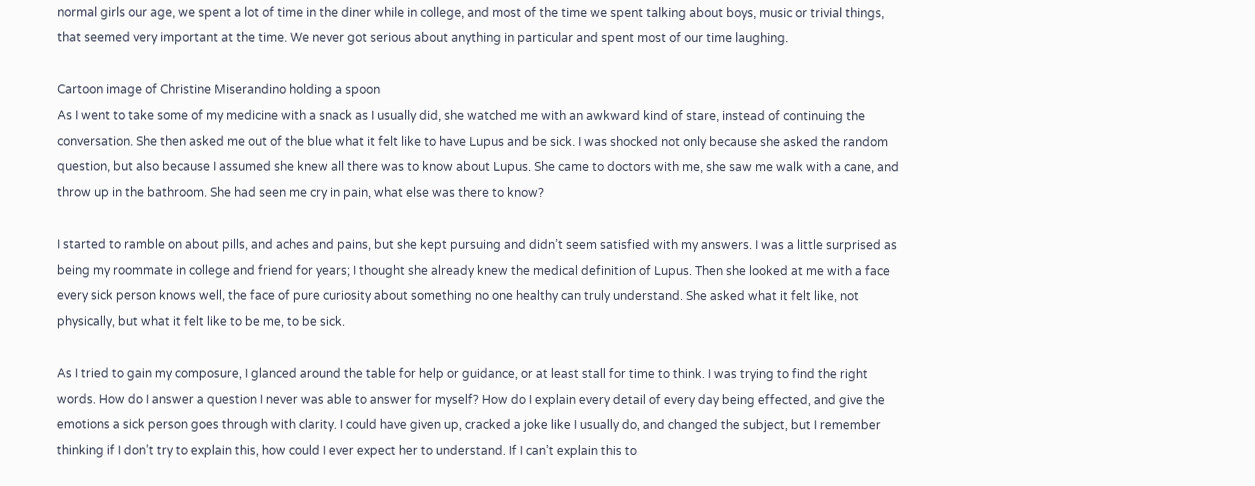normal girls our age, we spent a lot of time in the diner while in college, and most of the time we spent talking about boys, music or trivial things, that seemed very important at the time. We never got serious about anything in particular and spent most of our time laughing.

Cartoon image of Christine Miserandino holding a spoon
As I went to take some of my medicine with a snack as I usually did, she watched me with an awkward kind of stare, instead of continuing the conversation. She then asked me out of the blue what it felt like to have Lupus and be sick. I was shocked not only because she asked the random question, but also because I assumed she knew all there was to know about Lupus. She came to doctors with me, she saw me walk with a cane, and throw up in the bathroom. She had seen me cry in pain, what else was there to know?

I started to ramble on about pills, and aches and pains, but she kept pursuing and didn’t seem satisfied with my answers. I was a little surprised as being my roommate in college and friend for years; I thought she already knew the medical definition of Lupus. Then she looked at me with a face every sick person knows well, the face of pure curiosity about something no one healthy can truly understand. She asked what it felt like, not physically, but what it felt like to be me, to be sick.

As I tried to gain my composure, I glanced around the table for help or guidance, or at least stall for time to think. I was trying to find the right words. How do I answer a question I never was able to answer for myself? How do I explain every detail of every day being effected, and give the emotions a sick person goes through with clarity. I could have given up, cracked a joke like I usually do, and changed the subject, but I remember thinking if I don’t try to explain this, how could I ever expect her to understand. If I can’t explain this to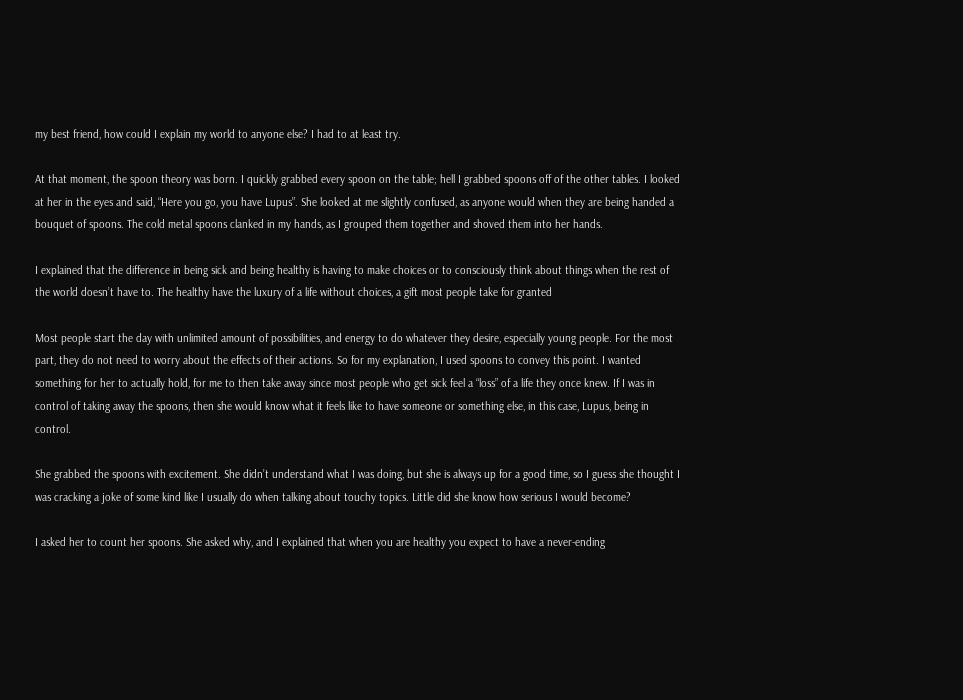my best friend, how could I explain my world to anyone else? I had to at least try.

At that moment, the spoon theory was born. I quickly grabbed every spoon on the table; hell I grabbed spoons off of the other tables. I looked at her in the eyes and said, “Here you go, you have Lupus”. She looked at me slightly confused, as anyone would when they are being handed a bouquet of spoons. The cold metal spoons clanked in my hands, as I grouped them together and shoved them into her hands.

I explained that the difference in being sick and being healthy is having to make choices or to consciously think about things when the rest of the world doesn’t have to. The healthy have the luxury of a life without choices, a gift most people take for granted

Most people start the day with unlimited amount of possibilities, and energy to do whatever they desire, especially young people. For the most part, they do not need to worry about the effects of their actions. So for my explanation, I used spoons to convey this point. I wanted something for her to actually hold, for me to then take away since most people who get sick feel a “loss” of a life they once knew. If I was in control of taking away the spoons, then she would know what it feels like to have someone or something else, in this case, Lupus, being in control.

She grabbed the spoons with excitement. She didn’t understand what I was doing, but she is always up for a good time, so I guess she thought I was cracking a joke of some kind like I usually do when talking about touchy topics. Little did she know how serious I would become?

I asked her to count her spoons. She asked why, and I explained that when you are healthy you expect to have a never-ending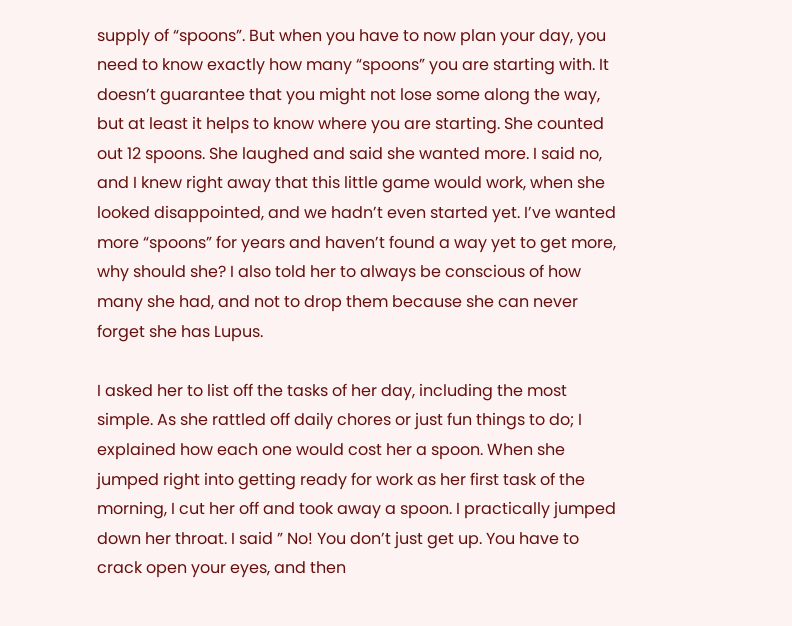supply of “spoons”. But when you have to now plan your day, you need to know exactly how many “spoons” you are starting with. It doesn’t guarantee that you might not lose some along the way, but at least it helps to know where you are starting. She counted out 12 spoons. She laughed and said she wanted more. I said no, and I knew right away that this little game would work, when she looked disappointed, and we hadn’t even started yet. I’ve wanted more “spoons” for years and haven’t found a way yet to get more, why should she? I also told her to always be conscious of how many she had, and not to drop them because she can never forget she has Lupus.

I asked her to list off the tasks of her day, including the most simple. As she rattled off daily chores or just fun things to do; I explained how each one would cost her a spoon. When she jumped right into getting ready for work as her first task of the morning, I cut her off and took away a spoon. I practically jumped down her throat. I said ” No! You don’t just get up. You have to crack open your eyes, and then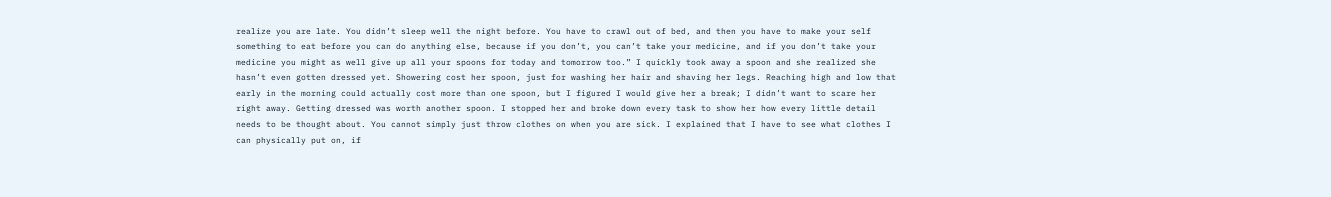realize you are late. You didn’t sleep well the night before. You have to crawl out of bed, and then you have to make your self something to eat before you can do anything else, because if you don’t, you can’t take your medicine, and if you don’t take your medicine you might as well give up all your spoons for today and tomorrow too.” I quickly took away a spoon and she realized she hasn’t even gotten dressed yet. Showering cost her spoon, just for washing her hair and shaving her legs. Reaching high and low that early in the morning could actually cost more than one spoon, but I figured I would give her a break; I didn’t want to scare her right away. Getting dressed was worth another spoon. I stopped her and broke down every task to show her how every little detail needs to be thought about. You cannot simply just throw clothes on when you are sick. I explained that I have to see what clothes I can physically put on, if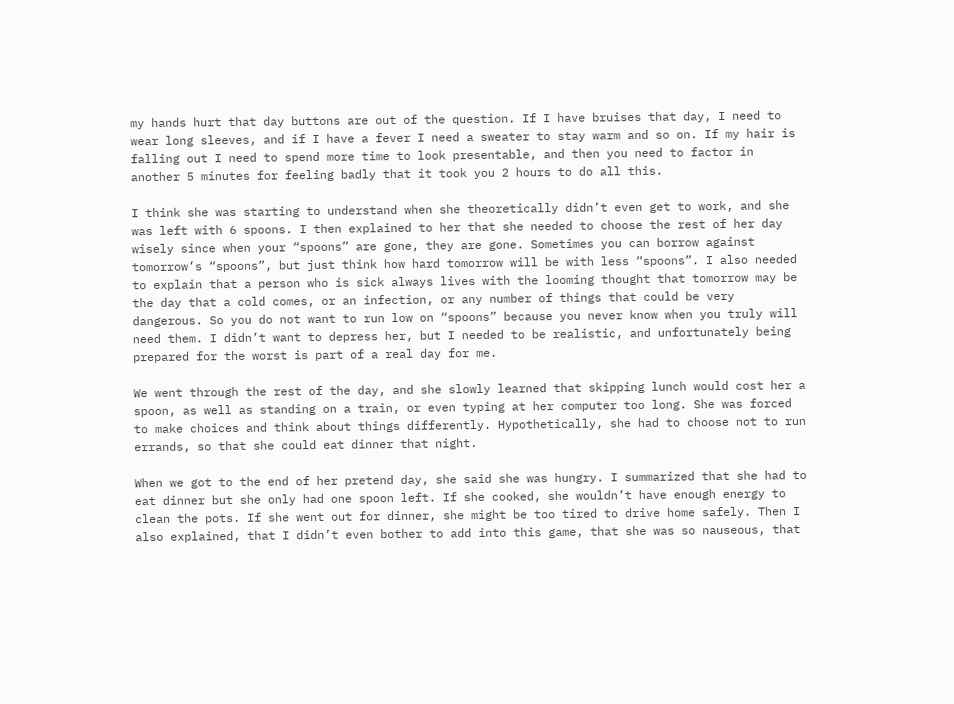my hands hurt that day buttons are out of the question. If I have bruises that day, I need to wear long sleeves, and if I have a fever I need a sweater to stay warm and so on. If my hair is falling out I need to spend more time to look presentable, and then you need to factor in another 5 minutes for feeling badly that it took you 2 hours to do all this.

I think she was starting to understand when she theoretically didn’t even get to work, and she was left with 6 spoons. I then explained to her that she needed to choose the rest of her day wisely since when your “spoons” are gone, they are gone. Sometimes you can borrow against tomorrow’s “spoons”, but just think how hard tomorrow will be with less “spoons”. I also needed to explain that a person who is sick always lives with the looming thought that tomorrow may be the day that a cold comes, or an infection, or any number of things that could be very dangerous. So you do not want to run low on “spoons” because you never know when you truly will need them. I didn’t want to depress her, but I needed to be realistic, and unfortunately being prepared for the worst is part of a real day for me.

We went through the rest of the day, and she slowly learned that skipping lunch would cost her a spoon, as well as standing on a train, or even typing at her computer too long. She was forced to make choices and think about things differently. Hypothetically, she had to choose not to run errands, so that she could eat dinner that night.

When we got to the end of her pretend day, she said she was hungry. I summarized that she had to eat dinner but she only had one spoon left. If she cooked, she wouldn’t have enough energy to clean the pots. If she went out for dinner, she might be too tired to drive home safely. Then I also explained, that I didn’t even bother to add into this game, that she was so nauseous, that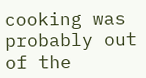cooking was probably out of the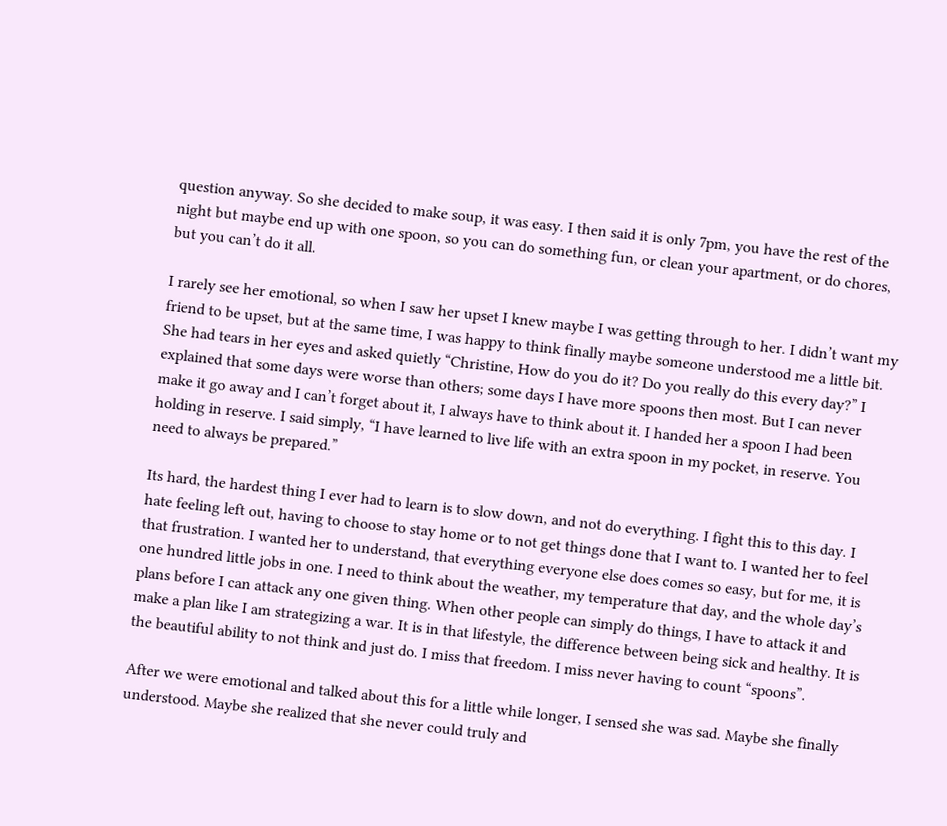question anyway. So she decided to make soup, it was easy. I then said it is only 7pm, you have the rest of the night but maybe end up with one spoon, so you can do something fun, or clean your apartment, or do chores, but you can’t do it all.

I rarely see her emotional, so when I saw her upset I knew maybe I was getting through to her. I didn’t want my friend to be upset, but at the same time, I was happy to think finally maybe someone understood me a little bit. She had tears in her eyes and asked quietly “Christine, How do you do it? Do you really do this every day?” I explained that some days were worse than others; some days I have more spoons then most. But I can never make it go away and I can’t forget about it, I always have to think about it. I handed her a spoon I had been holding in reserve. I said simply, “I have learned to live life with an extra spoon in my pocket, in reserve. You need to always be prepared.”

Its hard, the hardest thing I ever had to learn is to slow down, and not do everything. I fight this to this day. I hate feeling left out, having to choose to stay home or to not get things done that I want to. I wanted her to feel that frustration. I wanted her to understand, that everything everyone else does comes so easy, but for me, it is one hundred little jobs in one. I need to think about the weather, my temperature that day, and the whole day’s plans before I can attack any one given thing. When other people can simply do things, I have to attack it and make a plan like I am strategizing a war. It is in that lifestyle, the difference between being sick and healthy. It is the beautiful ability to not think and just do. I miss that freedom. I miss never having to count “spoons”.

After we were emotional and talked about this for a little while longer, I sensed she was sad. Maybe she finally understood. Maybe she realized that she never could truly and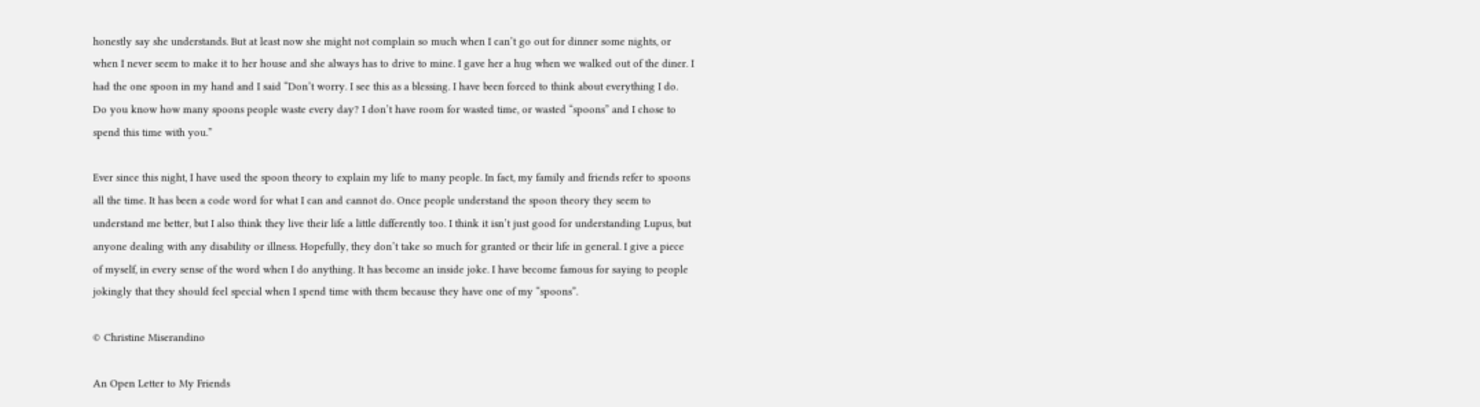honestly say she understands. But at least now she might not complain so much when I can’t go out for dinner some nights, or when I never seem to make it to her house and she always has to drive to mine. I gave her a hug when we walked out of the diner. I had the one spoon in my hand and I said “Don’t worry. I see this as a blessing. I have been forced to think about everything I do. Do you know how many spoons people waste every day? I don’t have room for wasted time, or wasted “spoons” and I chose to spend this time with you.”

Ever since this night, I have used the spoon theory to explain my life to many people. In fact, my family and friends refer to spoons all the time. It has been a code word for what I can and cannot do. Once people understand the spoon theory they seem to understand me better, but I also think they live their life a little differently too. I think it isn’t just good for understanding Lupus, but anyone dealing with any disability or illness. Hopefully, they don’t take so much for granted or their life in general. I give a piece of myself, in every sense of the word when I do anything. It has become an inside joke. I have become famous for saying to people jokingly that they should feel special when I spend time with them because they have one of my “spoons”.

© Christine Miserandino

An Open Letter to My Friends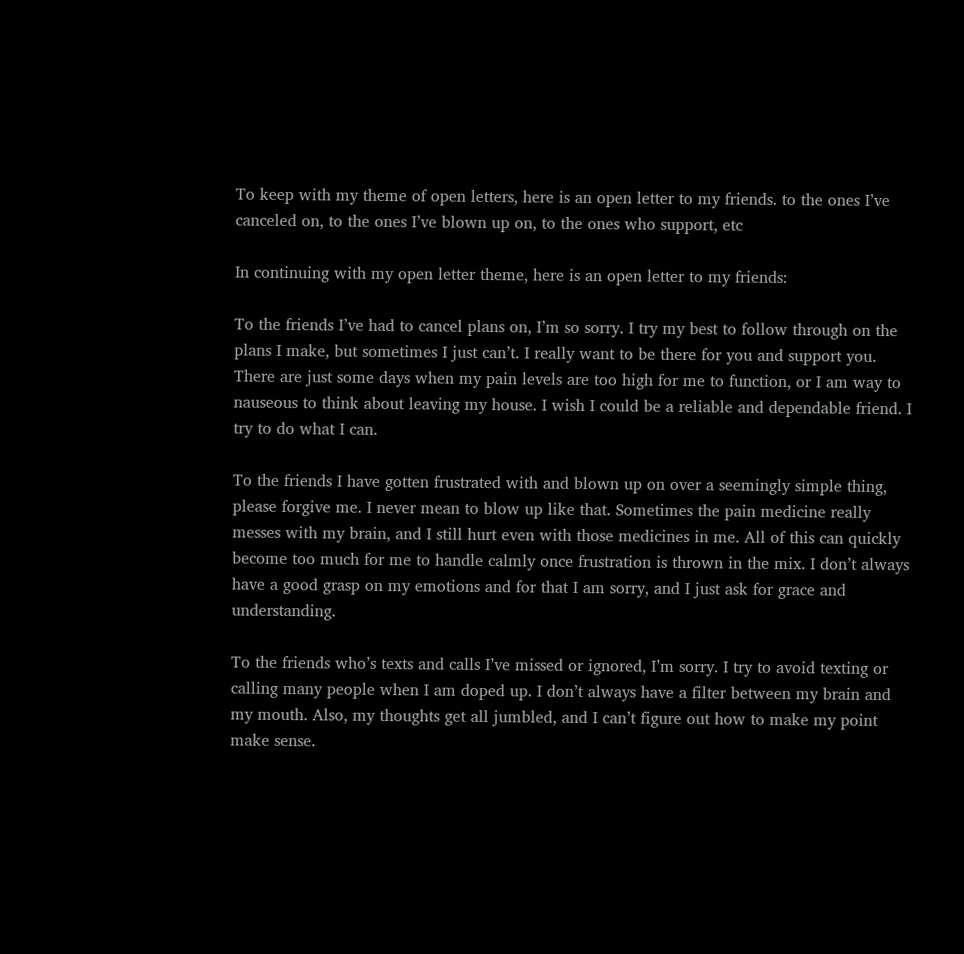To keep with my theme of open letters, here is an open letter to my friends. to the ones I’ve canceled on, to the ones I’ve blown up on, to the ones who support, etc

In continuing with my open letter theme, here is an open letter to my friends:

To the friends I’ve had to cancel plans on, I’m so sorry. I try my best to follow through on the plans I make, but sometimes I just can’t. I really want to be there for you and support you. There are just some days when my pain levels are too high for me to function, or I am way to nauseous to think about leaving my house. I wish I could be a reliable and dependable friend. I try to do what I can.

To the friends I have gotten frustrated with and blown up on over a seemingly simple thing, please forgive me. I never mean to blow up like that. Sometimes the pain medicine really messes with my brain, and I still hurt even with those medicines in me. All of this can quickly become too much for me to handle calmly once frustration is thrown in the mix. I don’t always have a good grasp on my emotions and for that I am sorry, and I just ask for grace and understanding.

To the friends who’s texts and calls I’ve missed or ignored, I’m sorry. I try to avoid texting or calling many people when I am doped up. I don’t always have a filter between my brain and my mouth. Also, my thoughts get all jumbled, and I can’t figure out how to make my point make sense.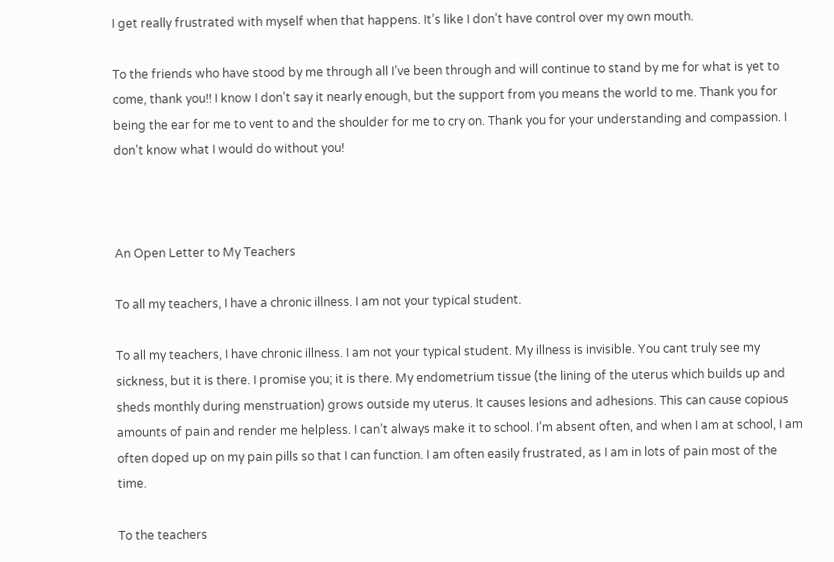I get really frustrated with myself when that happens. It’s like I don’t have control over my own mouth.

To the friends who have stood by me through all I’ve been through and will continue to stand by me for what is yet to come, thank you!! I know I don’t say it nearly enough, but the support from you means the world to me. Thank you for being the ear for me to vent to and the shoulder for me to cry on. Thank you for your understanding and compassion. I don’t know what I would do without you!



An Open Letter to My Teachers

To all my teachers, I have a chronic illness. I am not your typical student.

To all my teachers, I have chronic illness. I am not your typical student. My illness is invisible. You cant truly see my sickness, but it is there. I promise you; it is there. My endometrium tissue (the lining of the uterus which builds up and sheds monthly during menstruation) grows outside my uterus. It causes lesions and adhesions. This can cause copious amounts of pain and render me helpless. I can’t always make it to school. I’m absent often, and when I am at school, I am often doped up on my pain pills so that I can function. I am often easily frustrated, as I am in lots of pain most of the time.

To the teachers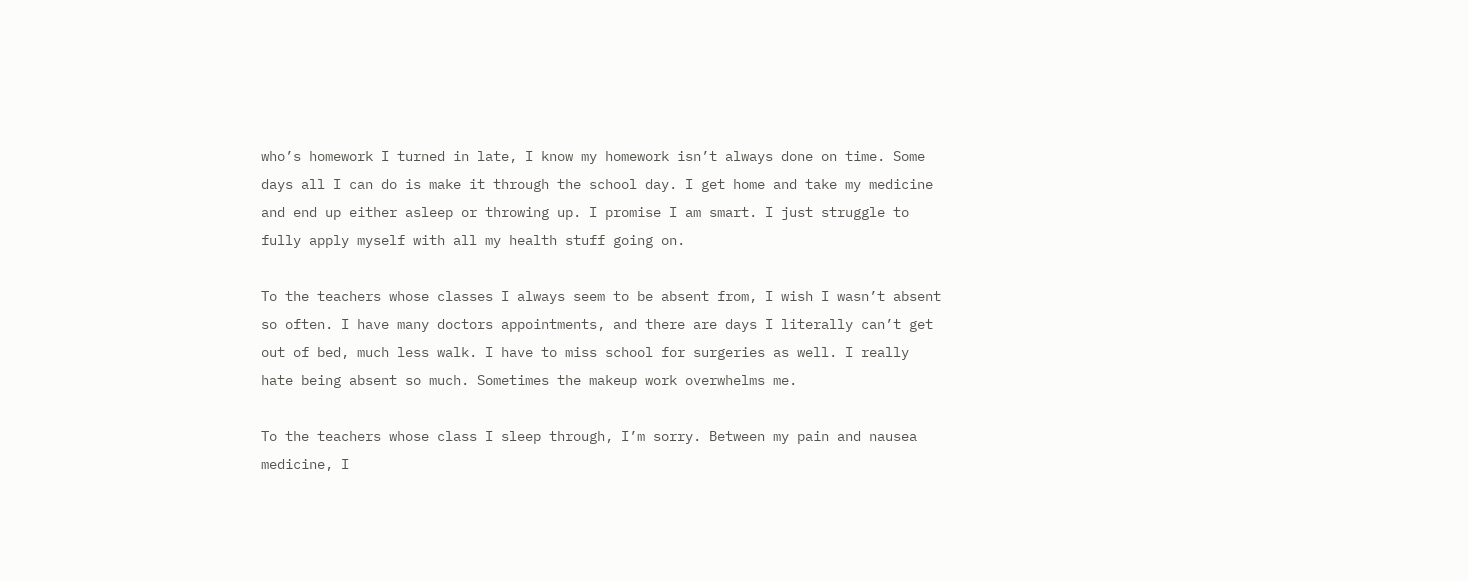who’s homework I turned in late, I know my homework isn’t always done on time. Some days all I can do is make it through the school day. I get home and take my medicine and end up either asleep or throwing up. I promise I am smart. I just struggle to fully apply myself with all my health stuff going on.

To the teachers whose classes I always seem to be absent from, I wish I wasn’t absent so often. I have many doctors appointments, and there are days I literally can’t get out of bed, much less walk. I have to miss school for surgeries as well. I really hate being absent so much. Sometimes the makeup work overwhelms me.

To the teachers whose class I sleep through, I’m sorry. Between my pain and nausea medicine, I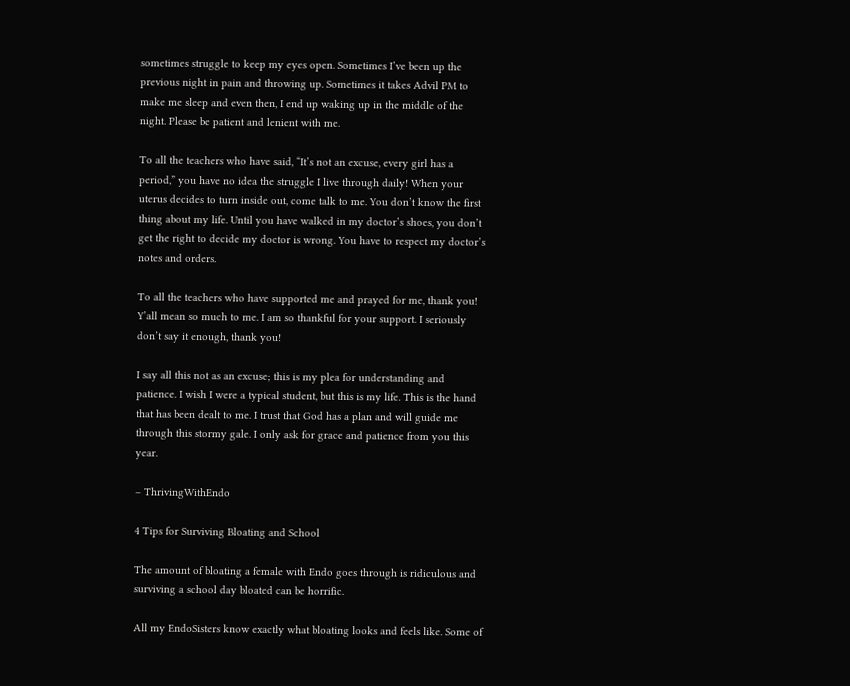sometimes struggle to keep my eyes open. Sometimes I’ve been up the previous night in pain and throwing up. Sometimes it takes Advil PM to make me sleep and even then, I end up waking up in the middle of the night. Please be patient and lenient with me.

To all the teachers who have said, “It’s not an excuse, every girl has a period,” you have no idea the struggle I live through daily! When your uterus decides to turn inside out, come talk to me. You don’t know the first thing about my life. Until you have walked in my doctor’s shoes, you don’t get the right to decide my doctor is wrong. You have to respect my doctor’s notes and orders.

To all the teachers who have supported me and prayed for me, thank you! Y’all mean so much to me. I am so thankful for your support. I seriously don’t say it enough, thank you!

I say all this not as an excuse; this is my plea for understanding and patience. I wish I were a typical student, but this is my life. This is the hand that has been dealt to me. I trust that God has a plan and will guide me through this stormy gale. I only ask for grace and patience from you this year.

– ThrivingWithEndo

4 Tips for Surviving Bloating and School

The amount of bloating a female with Endo goes through is ridiculous and surviving a school day bloated can be horrific.

All my EndoSisters know exactly what bloating looks and feels like. Some of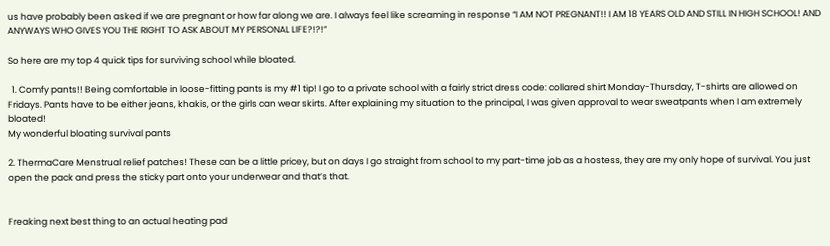us have probably been asked if we are pregnant or how far along we are. I always feel like screaming in response “I AM NOT PREGNANT!! I AM 18 YEARS OLD AND STILL IN HIGH SCHOOL! AND ANYWAYS WHO GIVES YOU THE RIGHT TO ASK ABOUT MY PERSONAL LIFE?!?!”

So here are my top 4 quick tips for surviving school while bloated.

  1. Comfy pants!! Being comfortable in loose-fitting pants is my #1 tip! I go to a private school with a fairly strict dress code: collared shirt Monday-Thursday, T-shirts are allowed on Fridays. Pants have to be either jeans, khakis, or the girls can wear skirts. After explaining my situation to the principal, I was given approval to wear sweatpants when I am extremely bloated!
My wonderful bloating survival pants

2. ThermaCare Menstrual relief patches! These can be a little pricey, but on days I go straight from school to my part-time job as a hostess, they are my only hope of survival. You just open the pack and press the sticky part onto your underwear and that’s that.


Freaking next best thing to an actual heating pad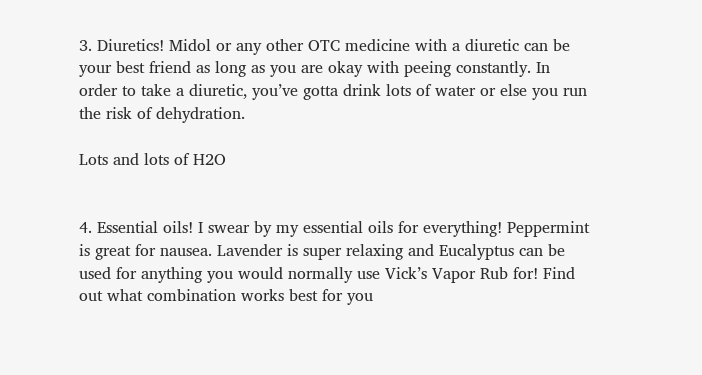3. Diuretics! Midol or any other OTC medicine with a diuretic can be your best friend as long as you are okay with peeing constantly. In order to take a diuretic, you’ve gotta drink lots of water or else you run the risk of dehydration.

Lots and lots of H2O


4. Essential oils! I swear by my essential oils for everything! Peppermint is great for nausea. Lavender is super relaxing and Eucalyptus can be used for anything you would normally use Vick’s Vapor Rub for! Find out what combination works best for you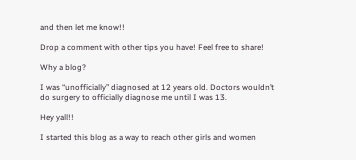and then let me know!!

Drop a comment with other tips you have! Feel free to share!

Why a blog?

I was “unofficially” diagnosed at 12 years old. Doctors wouldn’t do surgery to officially diagnose me until I was 13.

Hey yall!!

I started this blog as a way to reach other girls and women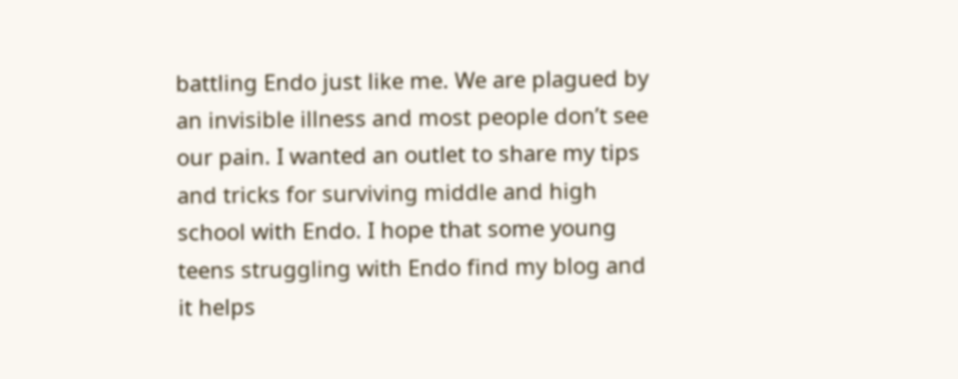battling Endo just like me. We are plagued by an invisible illness and most people don’t see our pain. I wanted an outlet to share my tips and tricks for surviving middle and high school with Endo. I hope that some young teens struggling with Endo find my blog and it helps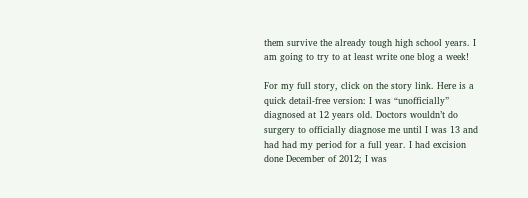them survive the already tough high school years. I am going to try to at least write one blog a week!

For my full story, click on the story link. Here is a quick detail-free version: I was “unofficially” diagnosed at 12 years old. Doctors wouldn’t do surgery to officially diagnose me until I was 13 and had had my period for a full year. I had excision done December of 2012; I was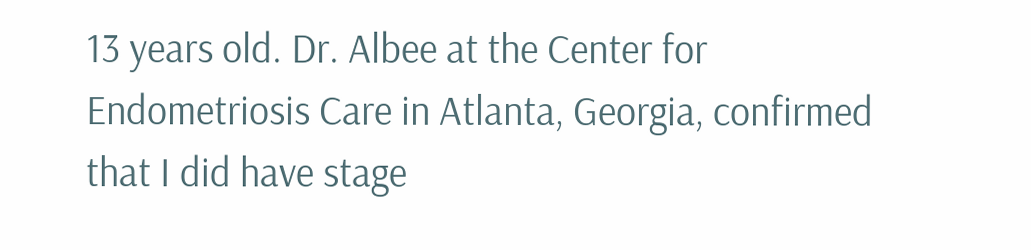13 years old. Dr. Albee at the Center for Endometriosis Care in Atlanta, Georgia, confirmed that I did have stage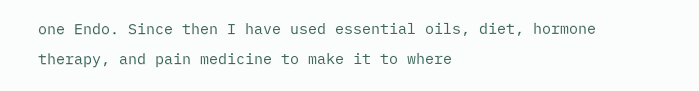one Endo. Since then I have used essential oils, diet, hormone therapy, and pain medicine to make it to where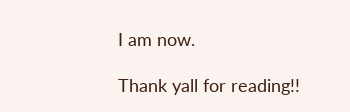I am now.

Thank yall for reading!!